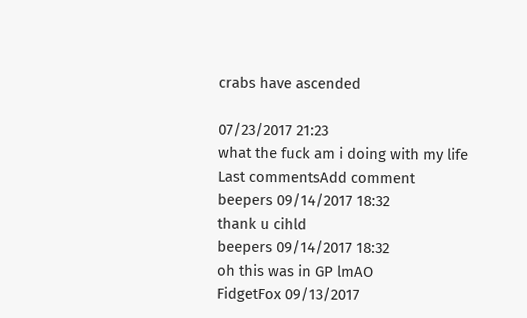crabs have ascended

07/23/2017 21:23
what the fuck am i doing with my life
Last commentsAdd comment
beepers 09/14/2017 18:32
thank u cihld
beepers 09/14/2017 18:32
oh this was in GP lmAO
FidgetFox 09/13/2017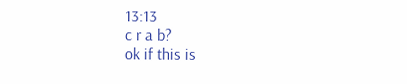13:13
c r a b?
ok if this is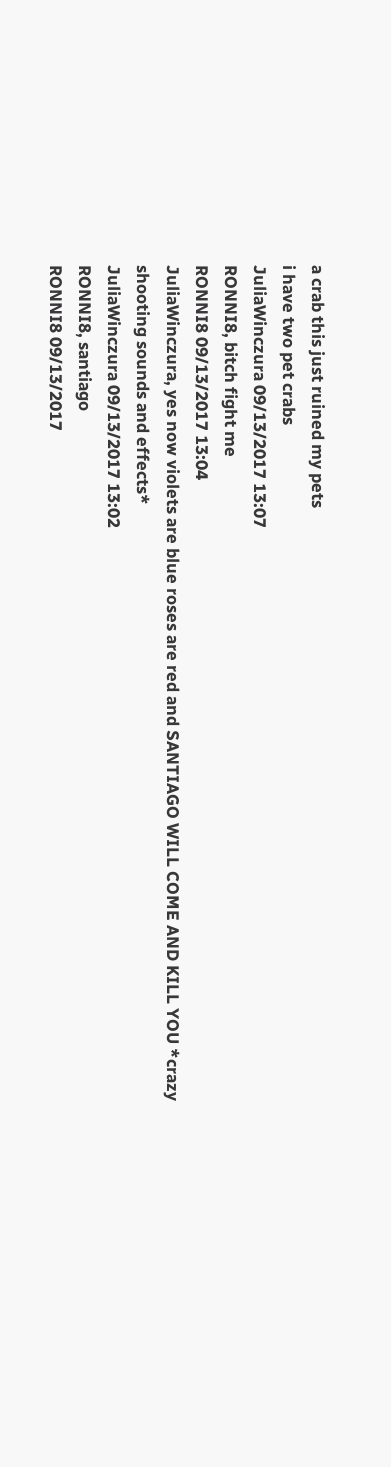a crab this just ruined my pets
i have two pet crabs
JuliaWinczura 09/13/2017 13:07
RONNI8, bitch fight me
RONNI8 09/13/2017 13:04
JuliaWinczura, yes now violets are blue roses are red and SANTIAGO WILL COME AND KILL YOU *crazy shooting sounds and effects*
JuliaWinczura 09/13/2017 13:02
RONNI8, santiago
RONNI8 09/13/2017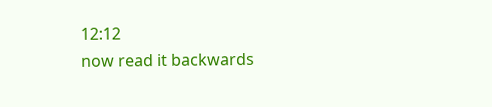12:12
now read it backwards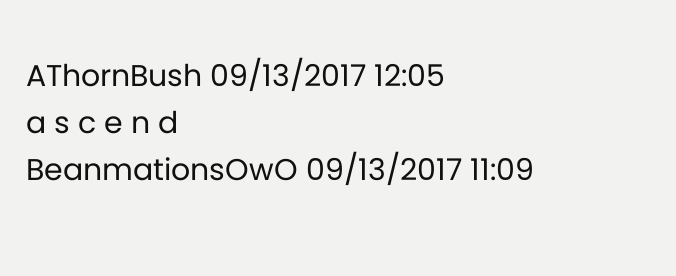AThornBush 09/13/2017 12:05
a s c e n d
BeanmationsOwO 09/13/2017 11:09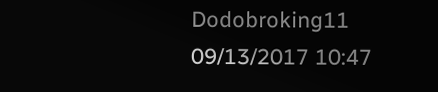Dodobroking11 09/13/2017 10:47